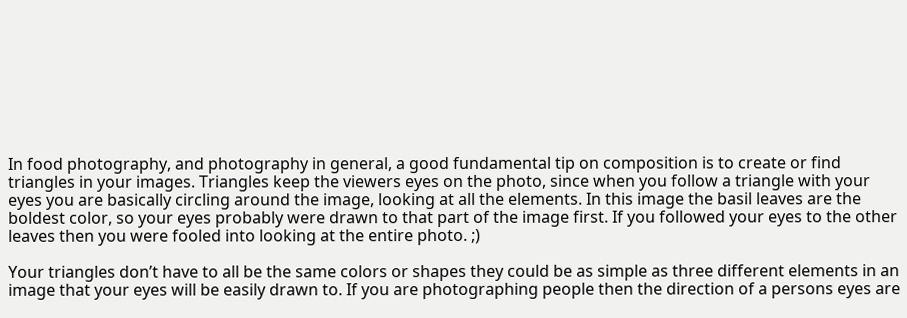In food photography, and photography in general, a good fundamental tip on composition is to create or find triangles in your images. Triangles keep the viewers eyes on the photo, since when you follow a triangle with your eyes you are basically circling around the image, looking at all the elements. In this image the basil leaves are the boldest color, so your eyes probably were drawn to that part of the image first. If you followed your eyes to the other leaves then you were fooled into looking at the entire photo. ;)

Your triangles don’t have to all be the same colors or shapes they could be as simple as three different elements in an image that your eyes will be easily drawn to. If you are photographing people then the direction of a persons eyes are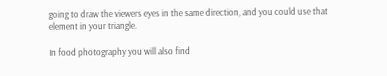going to draw the viewers eyes in the same direction, and you could use that element in your triangle.

In food photography you will also find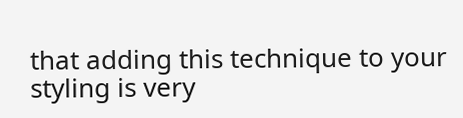that adding this technique to your styling is very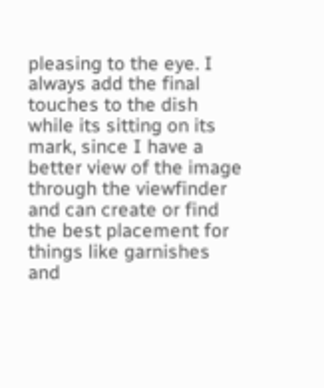pleasing to the eye. I always add the final touches to the dish while its sitting on its mark, since I have a better view of the image through the viewfinder and can create or find the best placement for things like garnishes and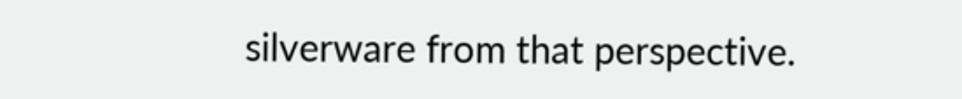silverware from that perspective.